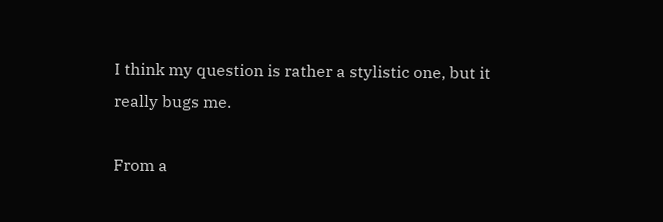I think my question is rather a stylistic one, but it really bugs me.

From a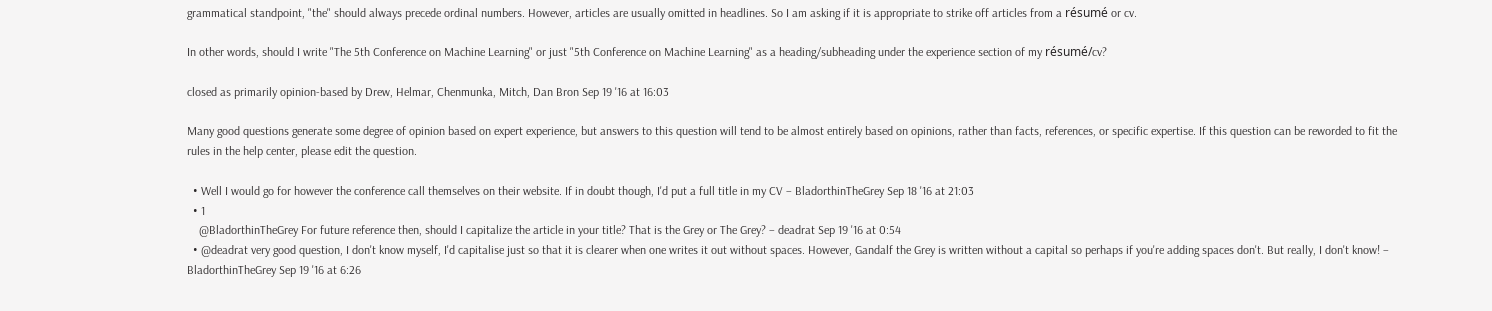grammatical standpoint, "the" should always precede ordinal numbers. However, articles are usually omitted in headlines. So I am asking if it is appropriate to strike off articles from a résumé or cv.

In other words, should I write "The 5th Conference on Machine Learning" or just "5th Conference on Machine Learning" as a heading/subheading under the experience section of my résumé/cv?

closed as primarily opinion-based by Drew, Helmar, Chenmunka, Mitch, Dan Bron Sep 19 '16 at 16:03

Many good questions generate some degree of opinion based on expert experience, but answers to this question will tend to be almost entirely based on opinions, rather than facts, references, or specific expertise. If this question can be reworded to fit the rules in the help center, please edit the question.

  • Well I would go for however the conference call themselves on their website. If in doubt though, I'd put a full title in my CV – BladorthinTheGrey Sep 18 '16 at 21:03
  • 1
    @BladorthinTheGrey For future reference then, should I capitalize the article in your title? That is the Grey or The Grey? – deadrat Sep 19 '16 at 0:54
  • @deadrat very good question, I don't know myself, I'd capitalise just so that it is clearer when one writes it out without spaces. However, Gandalf the Grey is written without a capital so perhaps if you're adding spaces don't. But really, I don't know! – BladorthinTheGrey Sep 19 '16 at 6:26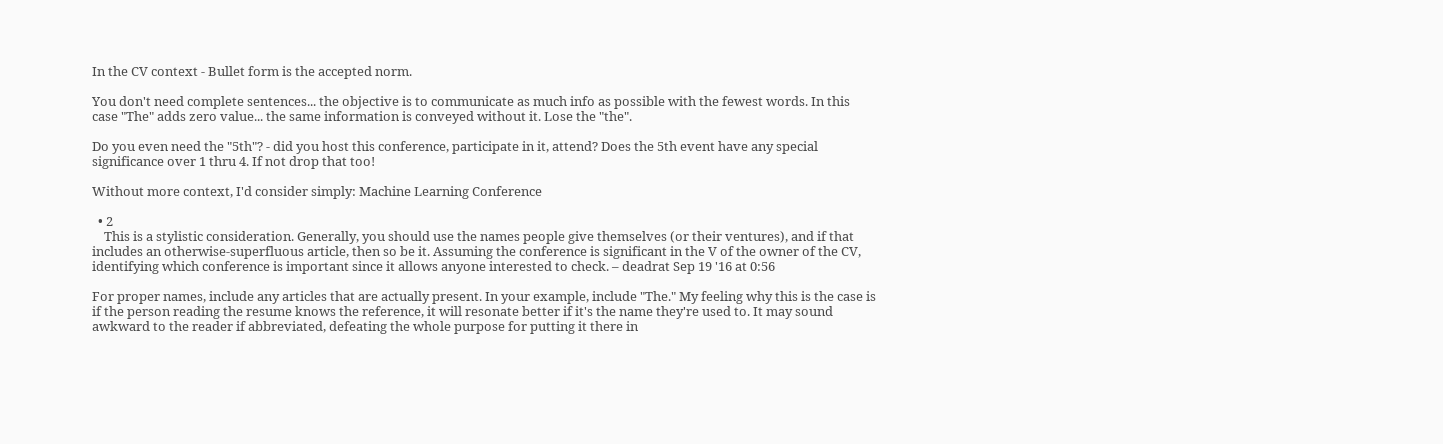In the CV context - Bullet form is the accepted norm.

You don't need complete sentences... the objective is to communicate as much info as possible with the fewest words. In this case "The" adds zero value... the same information is conveyed without it. Lose the "the".

Do you even need the "5th"? - did you host this conference, participate in it, attend? Does the 5th event have any special significance over 1 thru 4. If not drop that too!

Without more context, I'd consider simply: Machine Learning Conference

  • 2
    This is a stylistic consideration. Generally, you should use the names people give themselves (or their ventures), and if that includes an otherwise-superfluous article, then so be it. Assuming the conference is significant in the V of the owner of the CV, identifying which conference is important since it allows anyone interested to check. – deadrat Sep 19 '16 at 0:56

For proper names, include any articles that are actually present. In your example, include "The." My feeling why this is the case is if the person reading the resume knows the reference, it will resonate better if it's the name they're used to. It may sound awkward to the reader if abbreviated, defeating the whole purpose for putting it there in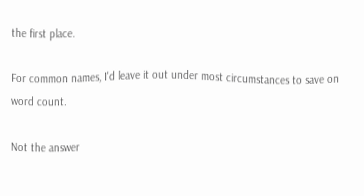the first place.

For common names, I'd leave it out under most circumstances to save on word count.

Not the answer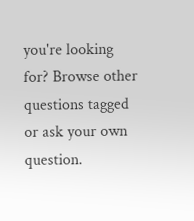you're looking for? Browse other questions tagged or ask your own question.